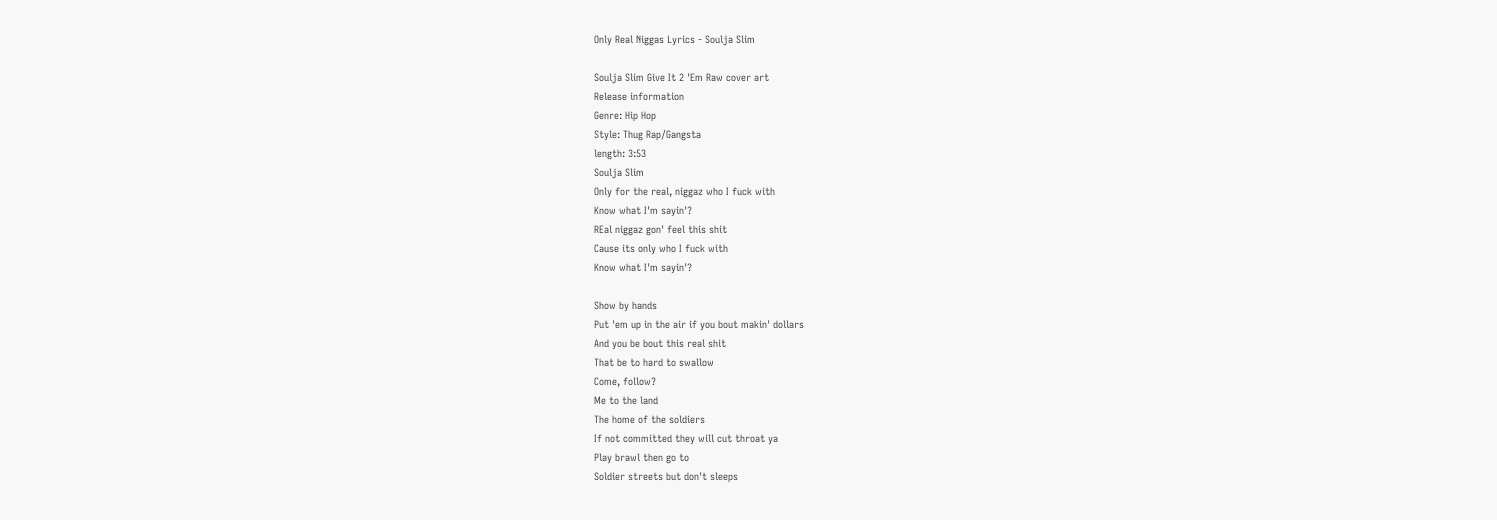Only Real Niggas Lyrics - Soulja Slim

Soulja Slim Give It 2 'Em Raw cover art
Release information
Genre: Hip Hop
Style: Thug Rap/Gangsta
length: 3:53
Soulja Slim
Only for the real, niggaz who I fuck with
Know what I'm sayin'?
REal niggaz gon' feel this shit
Cause its only who I fuck with
Know what I'm sayin'?

Show by hands
Put 'em up in the air if you bout makin' dollars
And you be bout this real shit
That be to hard to swallow
Come, follow?
Me to the land
The home of the soldiers
If not committed they will cut throat ya
Play brawl then go to
Soldier streets but don't sleeps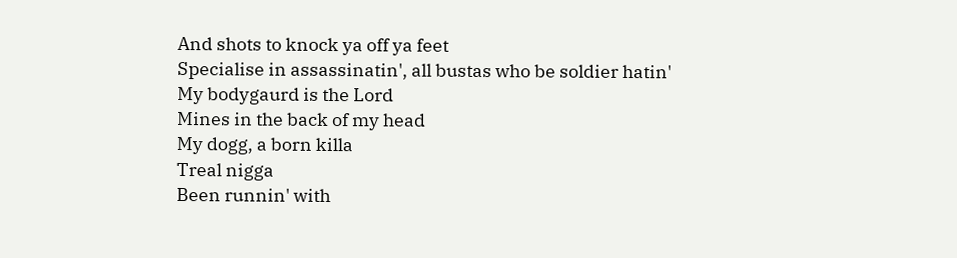And shots to knock ya off ya feet
Specialise in assassinatin', all bustas who be soldier hatin'
My bodygaurd is the Lord
Mines in the back of my head
My dogg, a born killa
Treal nigga
Been runnin' with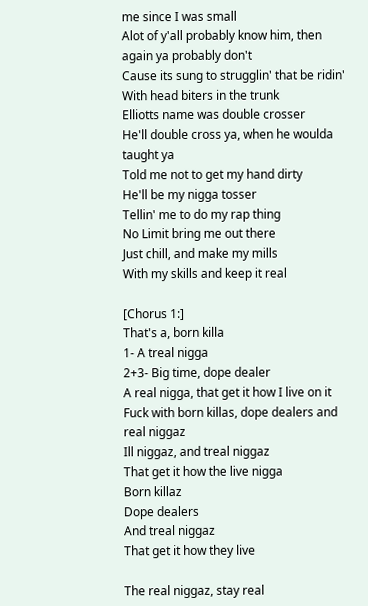me since I was small
Alot of y'all probably know him, then again ya probably don't
Cause its sung to strugglin' that be ridin'
With head biters in the trunk
Elliotts name was double crosser
He'll double cross ya, when he woulda taught ya
Told me not to get my hand dirty
He'll be my nigga tosser
Tellin' me to do my rap thing
No Limit bring me out there
Just chill, and make my mills
With my skills and keep it real

[Chorus 1:]
That's a, born killa
1- A treal nigga
2+3- Big time, dope dealer
A real nigga, that get it how I live on it
Fuck with born killas, dope dealers and real niggaz
Ill niggaz, and treal niggaz
That get it how the live nigga
Born killaz
Dope dealers
And treal niggaz
That get it how they live

The real niggaz, stay real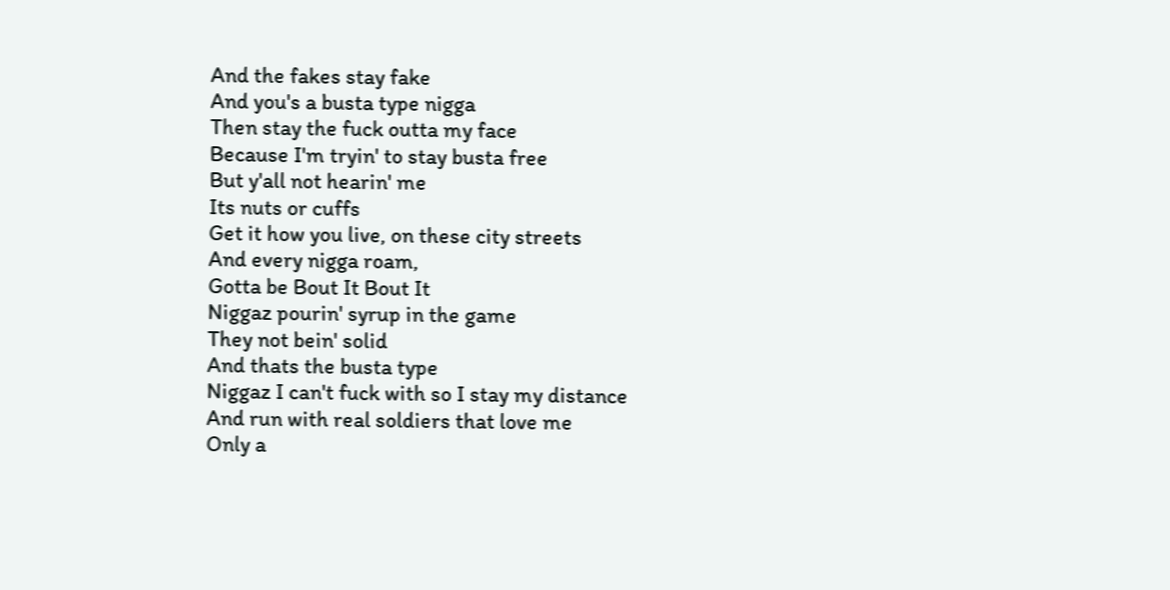And the fakes stay fake
And you's a busta type nigga
Then stay the fuck outta my face
Because I'm tryin' to stay busta free
But y'all not hearin' me
Its nuts or cuffs
Get it how you live, on these city streets
And every nigga roam,
Gotta be Bout It Bout It
Niggaz pourin' syrup in the game
They not bein' solid
And thats the busta type
Niggaz I can't fuck with so I stay my distance
And run with real soldiers that love me
Only a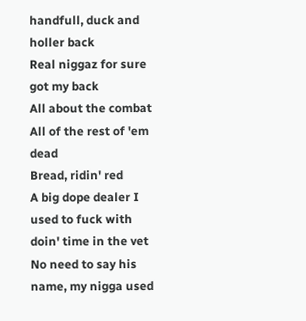handfull, duck and holler back
Real niggaz for sure got my back
All about the combat
All of the rest of 'em dead
Bread, ridin' red
A big dope dealer I used to fuck with doin' time in the vet
No need to say his name, my nigga used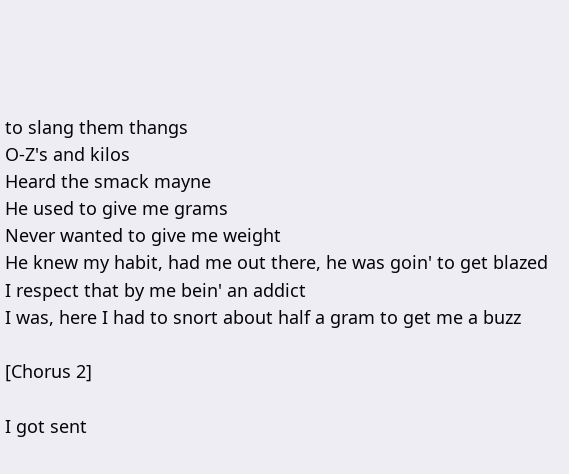to slang them thangs
O-Z's and kilos
Heard the smack mayne
He used to give me grams
Never wanted to give me weight
He knew my habit, had me out there, he was goin' to get blazed
I respect that by me bein' an addict
I was, here I had to snort about half a gram to get me a buzz

[Chorus 2]

I got sent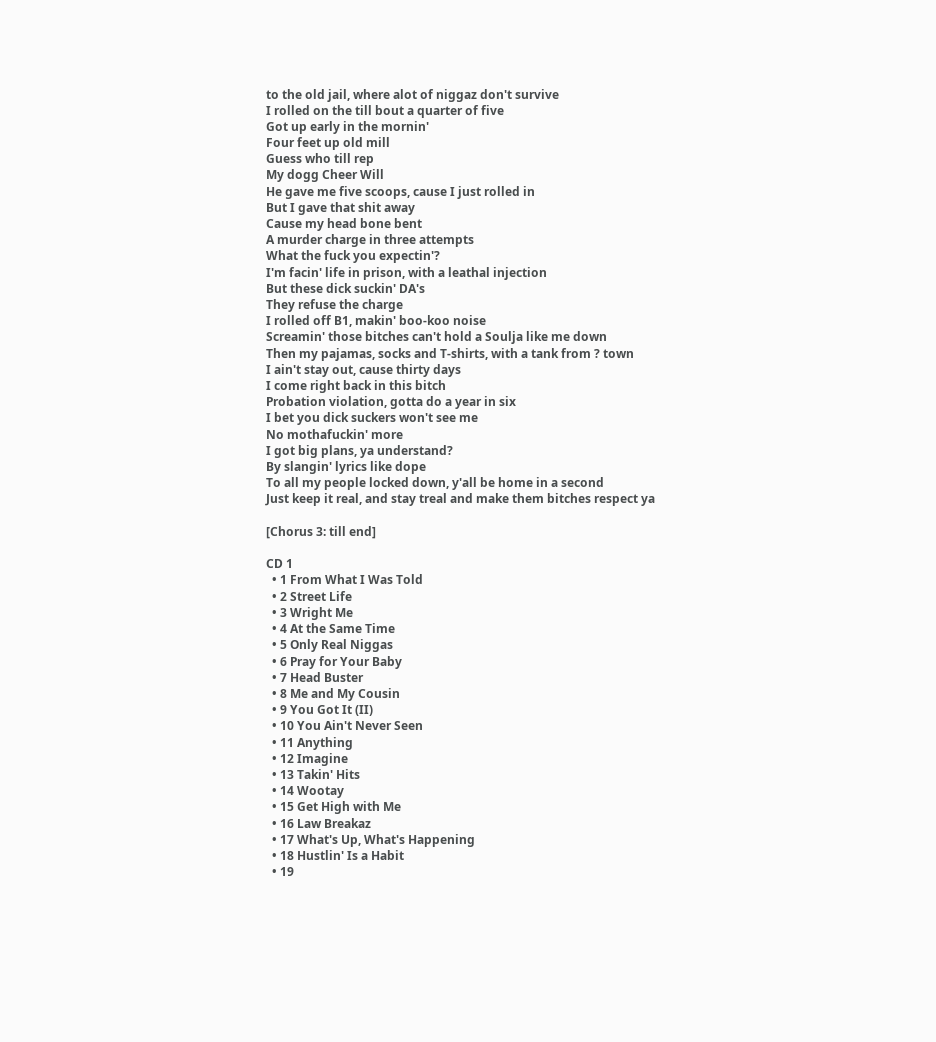to the old jail, where alot of niggaz don't survive
I rolled on the till bout a quarter of five
Got up early in the mornin'
Four feet up old mill
Guess who till rep
My dogg Cheer Will
He gave me five scoops, cause I just rolled in
But I gave that shit away
Cause my head bone bent
A murder charge in three attempts
What the fuck you expectin'?
I'm facin' life in prison, with a leathal injection
But these dick suckin' DA's
They refuse the charge
I rolled off B1, makin' boo-koo noise
Screamin' those bitches can't hold a Soulja like me down
Then my pajamas, socks and T-shirts, with a tank from ? town
I ain't stay out, cause thirty days
I come right back in this bitch
Probation violation, gotta do a year in six
I bet you dick suckers won't see me
No mothafuckin' more
I got big plans, ya understand?
By slangin' lyrics like dope
To all my people locked down, y'all be home in a second
Just keep it real, and stay treal and make them bitches respect ya

[Chorus 3: till end]

CD 1
  • 1 From What I Was Told
  • 2 Street Life
  • 3 Wright Me
  • 4 At the Same Time
  • 5 Only Real Niggas
  • 6 Pray for Your Baby
  • 7 Head Buster
  • 8 Me and My Cousin
  • 9 You Got It (II)
  • 10 You Ain't Never Seen
  • 11 Anything
  • 12 Imagine
  • 13 Takin' Hits
  • 14 Wootay
  • 15 Get High with Me
  • 16 Law Breakaz
  • 17 What's Up, What's Happening
  • 18 Hustlin' Is a Habit
  • 19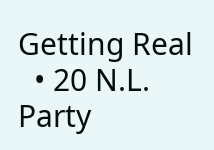Getting Real
  • 20 N.L. Party